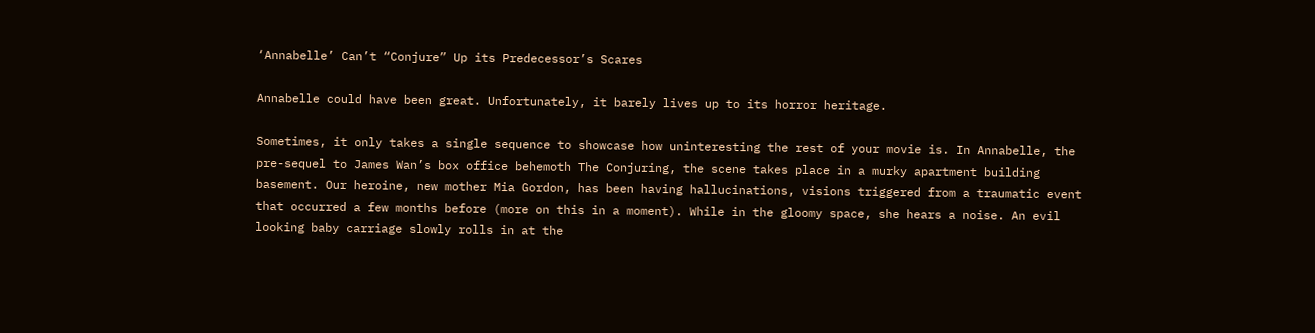‘Annabelle’ Can’t “Conjure” Up its Predecessor’s Scares

Annabelle could have been great. Unfortunately, it barely lives up to its horror heritage.

Sometimes, it only takes a single sequence to showcase how uninteresting the rest of your movie is. In Annabelle, the pre-sequel to James Wan’s box office behemoth The Conjuring, the scene takes place in a murky apartment building basement. Our heroine, new mother Mia Gordon, has been having hallucinations, visions triggered from a traumatic event that occurred a few months before (more on this in a moment). While in the gloomy space, she hears a noise. An evil looking baby carriage slowly rolls in at the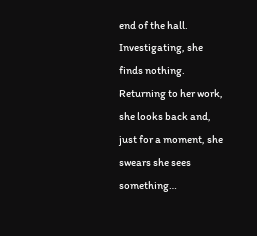end of the hall. Investigating, she finds nothing. Returning to her work, she looks back and, just for a moment, she swears she sees something…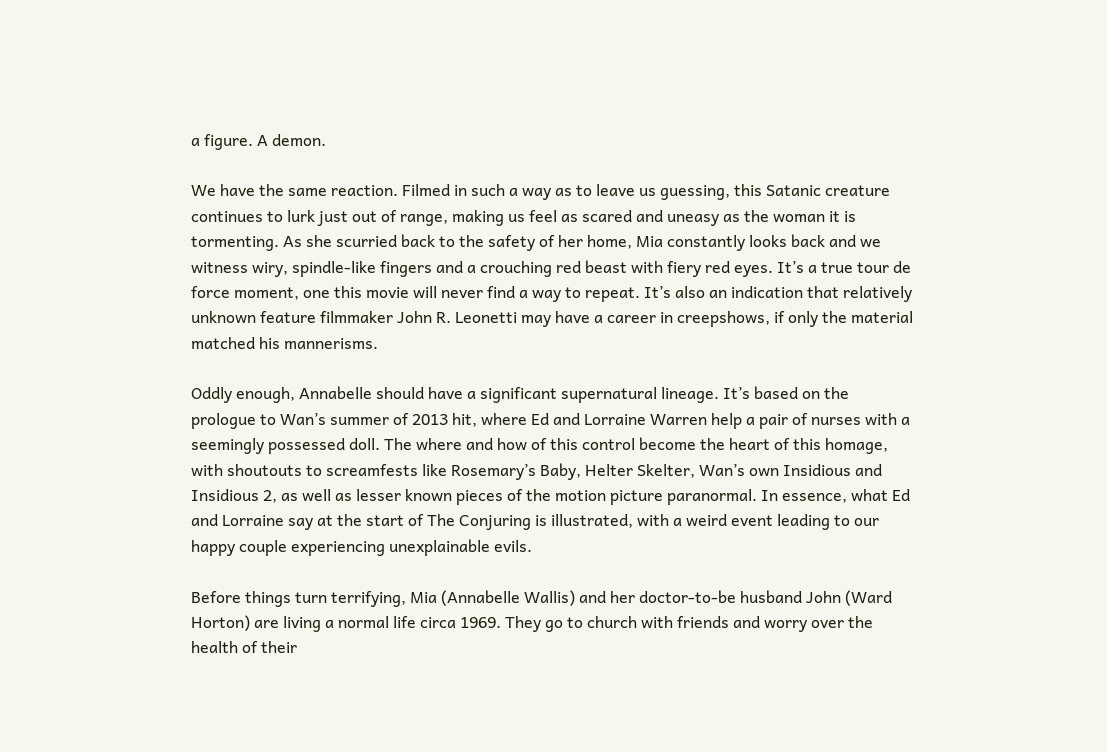a figure. A demon.

We have the same reaction. Filmed in such a way as to leave us guessing, this Satanic creature continues to lurk just out of range, making us feel as scared and uneasy as the woman it is tormenting. As she scurried back to the safety of her home, Mia constantly looks back and we witness wiry, spindle-like fingers and a crouching red beast with fiery red eyes. It’s a true tour de force moment, one this movie will never find a way to repeat. It’s also an indication that relatively unknown feature filmmaker John R. Leonetti may have a career in creepshows, if only the material matched his mannerisms.

Oddly enough, Annabelle should have a significant supernatural lineage. It’s based on the prologue to Wan’s summer of 2013 hit, where Ed and Lorraine Warren help a pair of nurses with a seemingly possessed doll. The where and how of this control become the heart of this homage, with shoutouts to screamfests like Rosemary’s Baby, Helter Skelter, Wan’s own Insidious and Insidious 2, as well as lesser known pieces of the motion picture paranormal. In essence, what Ed and Lorraine say at the start of The Conjuring is illustrated, with a weird event leading to our happy couple experiencing unexplainable evils.

Before things turn terrifying, Mia (Annabelle Wallis) and her doctor-to-be husband John (Ward Horton) are living a normal life circa 1969. They go to church with friends and worry over the health of their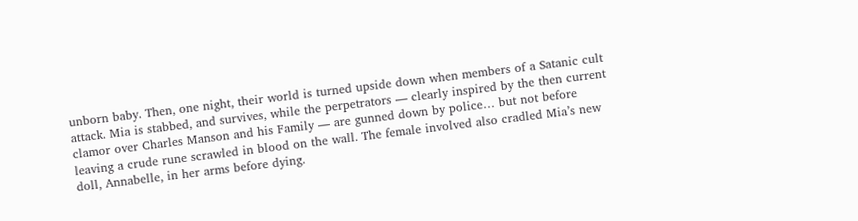unborn baby. Then, one night, their world is turned upside down when members of a Satanic cult attack. Mia is stabbed, and survives, while the perpetrators — clearly inspired by the then current clamor over Charles Manson and his Family — are gunned down by police… but not before leaving a crude rune scrawled in blood on the wall. The female involved also cradled Mia’s new doll, Annabelle, in her arms before dying.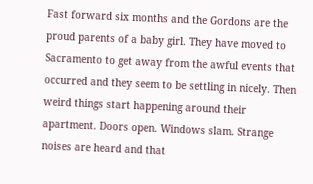Fast forward six months and the Gordons are the proud parents of a baby girl. They have moved to Sacramento to get away from the awful events that occurred and they seem to be settling in nicely. Then weird things start happening around their apartment. Doors open. Windows slam. Strange noises are heard and that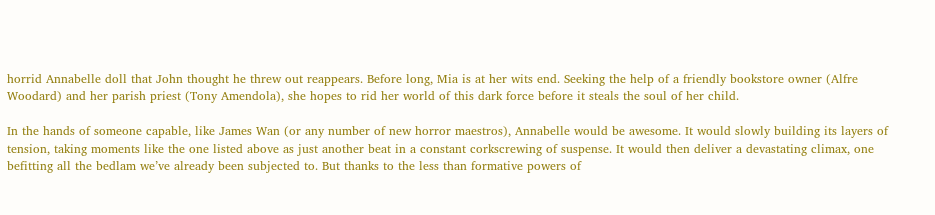horrid Annabelle doll that John thought he threw out reappears. Before long, Mia is at her wits end. Seeking the help of a friendly bookstore owner (Alfre Woodard) and her parish priest (Tony Amendola), she hopes to rid her world of this dark force before it steals the soul of her child.

In the hands of someone capable, like James Wan (or any number of new horror maestros), Annabelle would be awesome. It would slowly building its layers of tension, taking moments like the one listed above as just another beat in a constant corkscrewing of suspense. It would then deliver a devastating climax, one befitting all the bedlam we’ve already been subjected to. But thanks to the less than formative powers of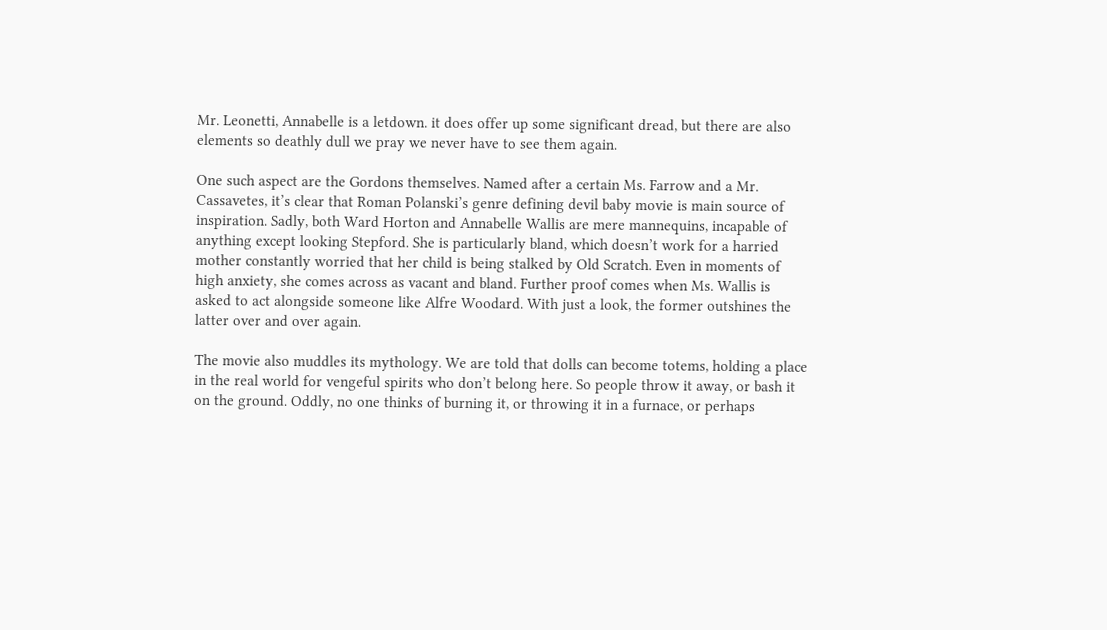Mr. Leonetti, Annabelle is a letdown. it does offer up some significant dread, but there are also elements so deathly dull we pray we never have to see them again.

One such aspect are the Gordons themselves. Named after a certain Ms. Farrow and a Mr. Cassavetes, it’s clear that Roman Polanski’s genre defining devil baby movie is main source of inspiration. Sadly, both Ward Horton and Annabelle Wallis are mere mannequins, incapable of anything except looking Stepford. She is particularly bland, which doesn’t work for a harried mother constantly worried that her child is being stalked by Old Scratch. Even in moments of high anxiety, she comes across as vacant and bland. Further proof comes when Ms. Wallis is asked to act alongside someone like Alfre Woodard. With just a look, the former outshines the latter over and over again.

The movie also muddles its mythology. We are told that dolls can become totems, holding a place in the real world for vengeful spirits who don’t belong here. So people throw it away, or bash it on the ground. Oddly, no one thinks of burning it, or throwing it in a furnace, or perhaps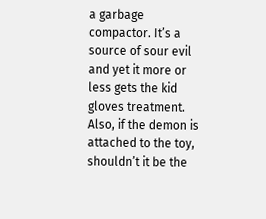a garbage compactor. It’s a source of sour evil and yet it more or less gets the kid gloves treatment. Also, if the demon is attached to the toy, shouldn’t it be the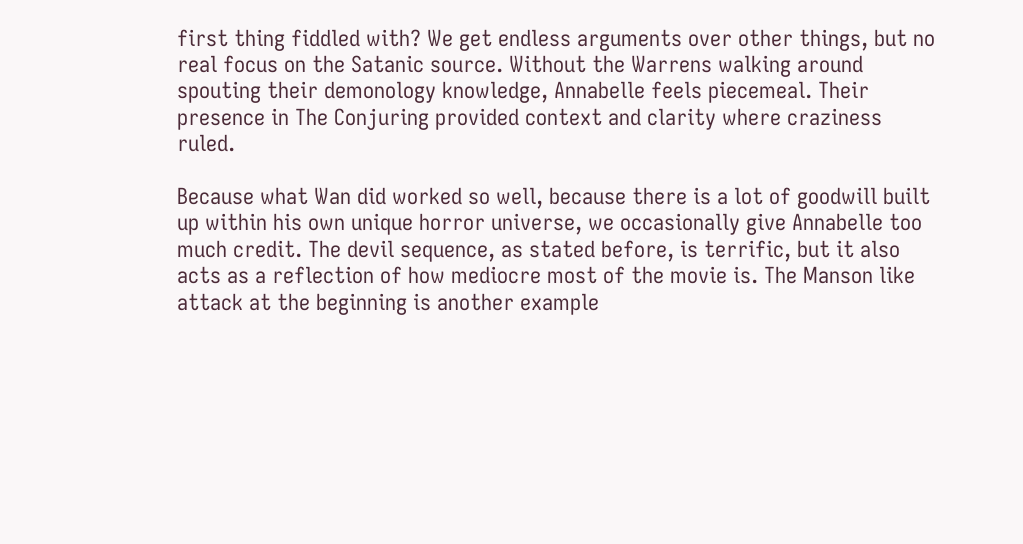first thing fiddled with? We get endless arguments over other things, but no real focus on the Satanic source. Without the Warrens walking around spouting their demonology knowledge, Annabelle feels piecemeal. Their presence in The Conjuring provided context and clarity where craziness ruled.

Because what Wan did worked so well, because there is a lot of goodwill built up within his own unique horror universe, we occasionally give Annabelle too much credit. The devil sequence, as stated before, is terrific, but it also acts as a reflection of how mediocre most of the movie is. The Manson like attack at the beginning is another example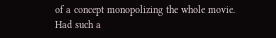of a concept monopolizing the whole movie. Had such a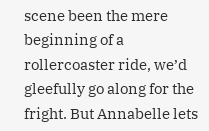scene been the mere beginning of a rollercoaster ride, we’d gleefully go along for the fright. But Annabelle lets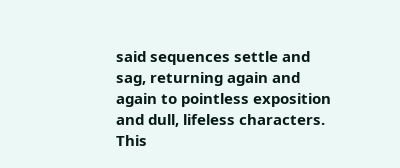said sequences settle and sag, returning again and again to pointless exposition and dull, lifeless characters. This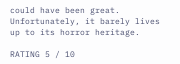could have been great. Unfortunately, it barely lives up to its horror heritage.

RATING 5 / 10